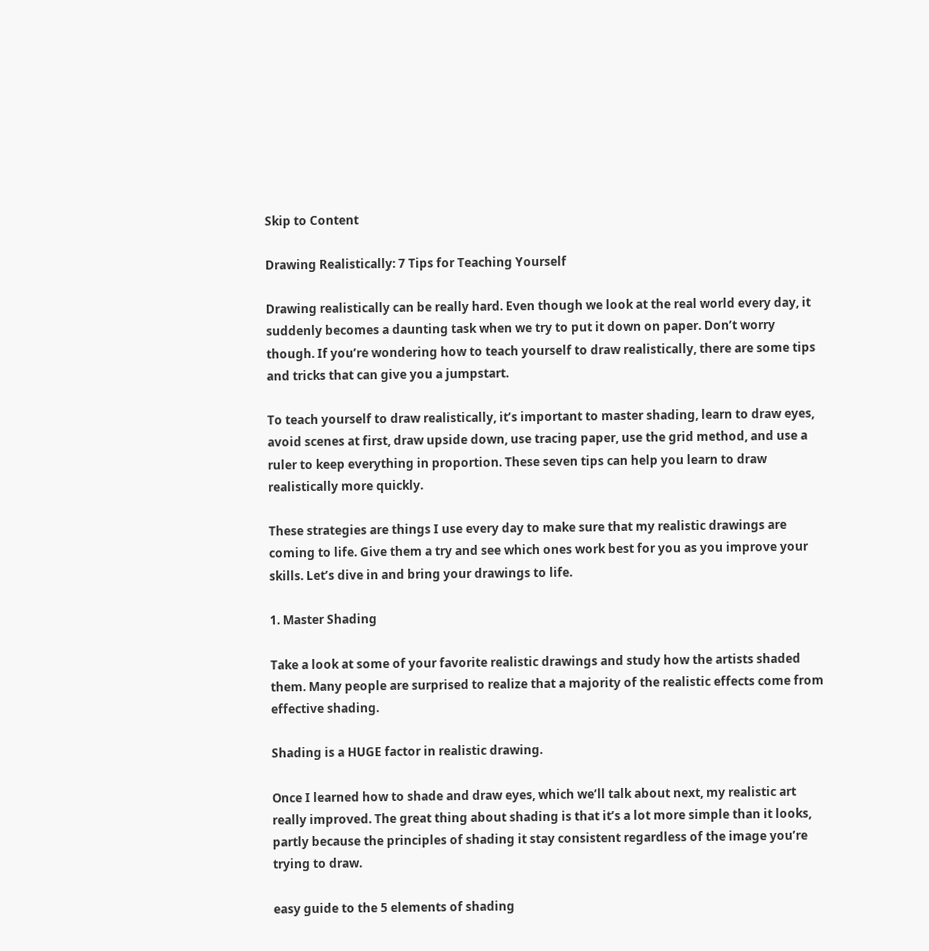Skip to Content

Drawing Realistically: 7 Tips for Teaching Yourself

Drawing realistically can be really hard. Even though we look at the real world every day, it suddenly becomes a daunting task when we try to put it down on paper. Don’t worry though. If you’re wondering how to teach yourself to draw realistically, there are some tips and tricks that can give you a jumpstart.

To teach yourself to draw realistically, it’s important to master shading, learn to draw eyes, avoid scenes at first, draw upside down, use tracing paper, use the grid method, and use a ruler to keep everything in proportion. These seven tips can help you learn to draw realistically more quickly.

These strategies are things I use every day to make sure that my realistic drawings are coming to life. Give them a try and see which ones work best for you as you improve your skills. Let’s dive in and bring your drawings to life.

1. Master Shading

Take a look at some of your favorite realistic drawings and study how the artists shaded them. Many people are surprised to realize that a majority of the realistic effects come from effective shading.

Shading is a HUGE factor in realistic drawing.

Once I learned how to shade and draw eyes, which we’ll talk about next, my realistic art really improved. The great thing about shading is that it’s a lot more simple than it looks, partly because the principles of shading it stay consistent regardless of the image you’re trying to draw.

easy guide to the 5 elements of shading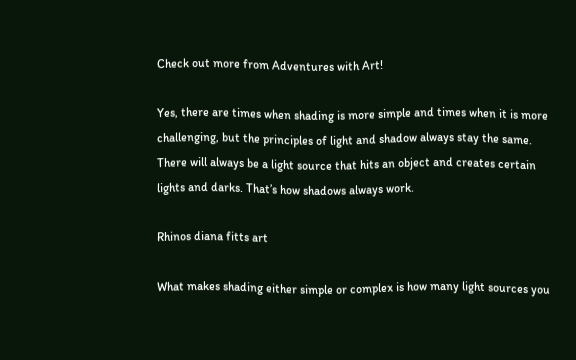Check out more from Adventures with Art!

Yes, there are times when shading is more simple and times when it is more challenging, but the principles of light and shadow always stay the same. There will always be a light source that hits an object and creates certain lights and darks. That’s how shadows always work.

Rhinos diana fitts art

What makes shading either simple or complex is how many light sources you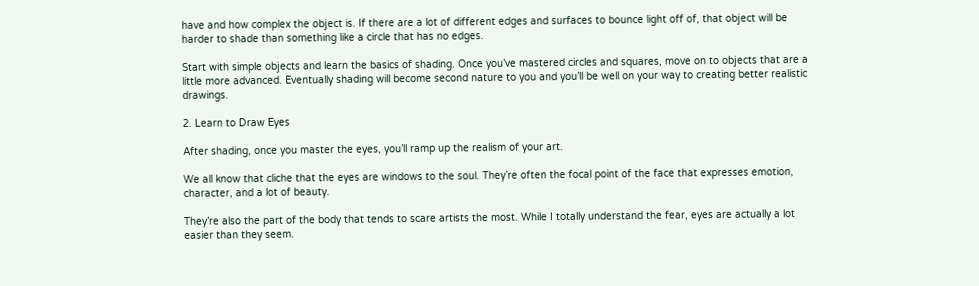have and how complex the object is. If there are a lot of different edges and surfaces to bounce light off of, that object will be harder to shade than something like a circle that has no edges.

Start with simple objects and learn the basics of shading. Once you’ve mastered circles and squares, move on to objects that are a little more advanced. Eventually shading will become second nature to you and you’ll be well on your way to creating better realistic drawings.

2. Learn to Draw Eyes

After shading, once you master the eyes, you’ll ramp up the realism of your art.

We all know that cliche that the eyes are windows to the soul. They’re often the focal point of the face that expresses emotion, character, and a lot of beauty.

They’re also the part of the body that tends to scare artists the most. While I totally understand the fear, eyes are actually a lot easier than they seem.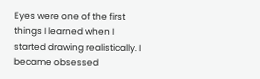Eyes were one of the first things I learned when I started drawing realistically. I became obsessed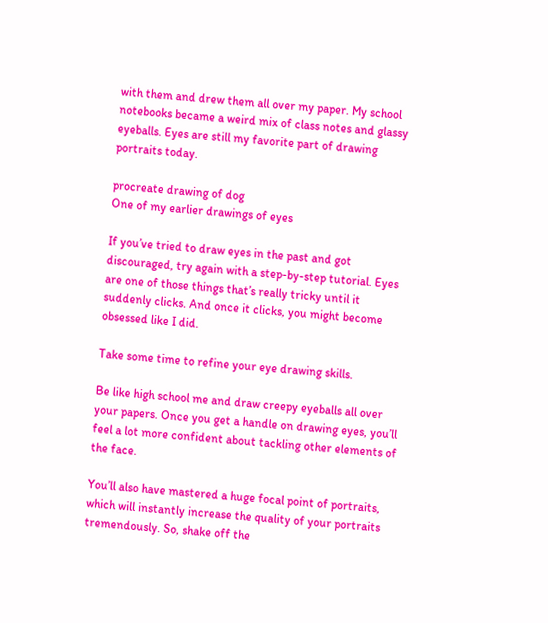with them and drew them all over my paper. My school notebooks became a weird mix of class notes and glassy eyeballs. Eyes are still my favorite part of drawing portraits today.

procreate drawing of dog
One of my earlier drawings of eyes

If you’ve tried to draw eyes in the past and got discouraged, try again with a step-by-step tutorial. Eyes are one of those things that’s really tricky until it suddenly clicks. And once it clicks, you might become obsessed like I did.

Take some time to refine your eye drawing skills.

Be like high school me and draw creepy eyeballs all over your papers. Once you get a handle on drawing eyes, you’ll feel a lot more confident about tackling other elements of the face.

You’ll also have mastered a huge focal point of portraits, which will instantly increase the quality of your portraits tremendously. So, shake off the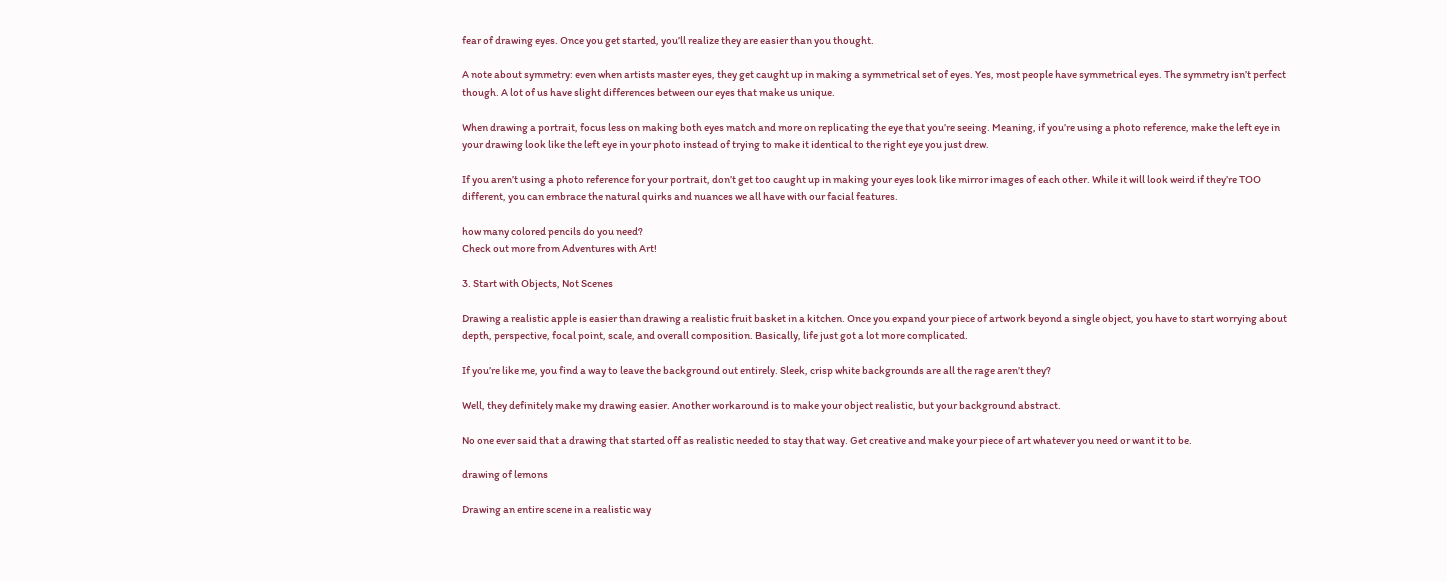fear of drawing eyes. Once you get started, you’ll realize they are easier than you thought.

A note about symmetry: even when artists master eyes, they get caught up in making a symmetrical set of eyes. Yes, most people have symmetrical eyes. The symmetry isn’t perfect though. A lot of us have slight differences between our eyes that make us unique.

When drawing a portrait, focus less on making both eyes match and more on replicating the eye that you’re seeing. Meaning, if you’re using a photo reference, make the left eye in your drawing look like the left eye in your photo instead of trying to make it identical to the right eye you just drew.

If you aren’t using a photo reference for your portrait, don’t get too caught up in making your eyes look like mirror images of each other. While it will look weird if they’re TOO different, you can embrace the natural quirks and nuances we all have with our facial features.

how many colored pencils do you need?
Check out more from Adventures with Art!

3. Start with Objects, Not Scenes

Drawing a realistic apple is easier than drawing a realistic fruit basket in a kitchen. Once you expand your piece of artwork beyond a single object, you have to start worrying about depth, perspective, focal point, scale, and overall composition. Basically, life just got a lot more complicated.

If you’re like me, you find a way to leave the background out entirely. Sleek, crisp white backgrounds are all the rage aren’t they?

Well, they definitely make my drawing easier. Another workaround is to make your object realistic, but your background abstract.

No one ever said that a drawing that started off as realistic needed to stay that way. Get creative and make your piece of art whatever you need or want it to be.

drawing of lemons

Drawing an entire scene in a realistic way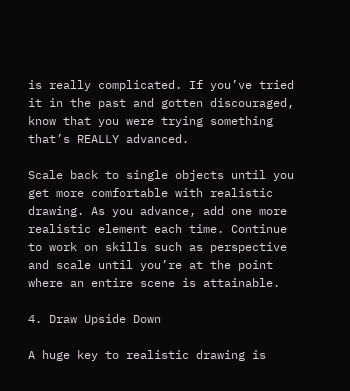is really complicated. If you’ve tried it in the past and gotten discouraged, know that you were trying something that’s REALLY advanced.

Scale back to single objects until you get more comfortable with realistic drawing. As you advance, add one more realistic element each time. Continue to work on skills such as perspective and scale until you’re at the point where an entire scene is attainable.

4. Draw Upside Down

A huge key to realistic drawing is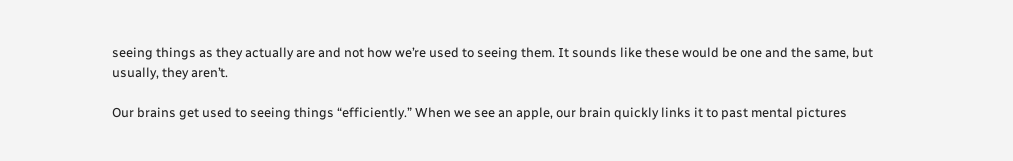seeing things as they actually are and not how we’re used to seeing them. It sounds like these would be one and the same, but usually, they aren’t.

Our brains get used to seeing things “efficiently.” When we see an apple, our brain quickly links it to past mental pictures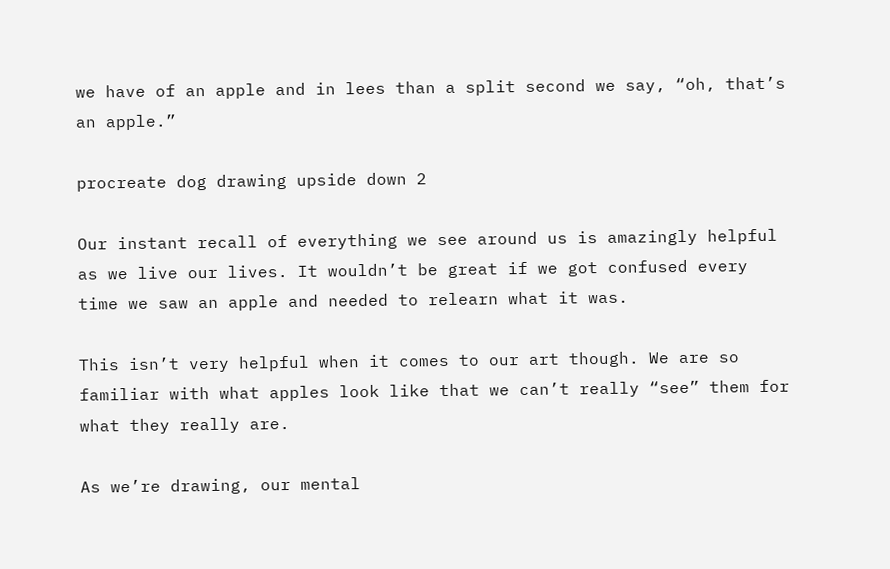we have of an apple and in lees than a split second we say, “oh, that’s an apple.”

procreate dog drawing upside down 2

Our instant recall of everything we see around us is amazingly helpful as we live our lives. It wouldn’t be great if we got confused every time we saw an apple and needed to relearn what it was.

This isn’t very helpful when it comes to our art though. We are so familiar with what apples look like that we can’t really “see” them for what they really are.

As we’re drawing, our mental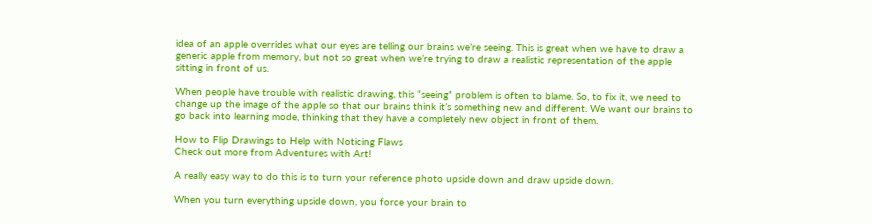idea of an apple overrides what our eyes are telling our brains we’re seeing. This is great when we have to draw a generic apple from memory, but not so great when we’re trying to draw a realistic representation of the apple sitting in front of us.

When people have trouble with realistic drawing, this “seeing” problem is often to blame. So, to fix it, we need to change up the image of the apple so that our brains think it’s something new and different. We want our brains to go back into learning mode, thinking that they have a completely new object in front of them.

How to Flip Drawings to Help with Noticing Flaws
Check out more from Adventures with Art!

A really easy way to do this is to turn your reference photo upside down and draw upside down.

When you turn everything upside down, you force your brain to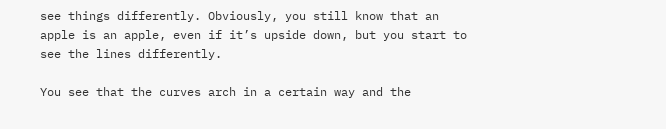see things differently. Obviously, you still know that an apple is an apple, even if it’s upside down, but you start to see the lines differently.

You see that the curves arch in a certain way and the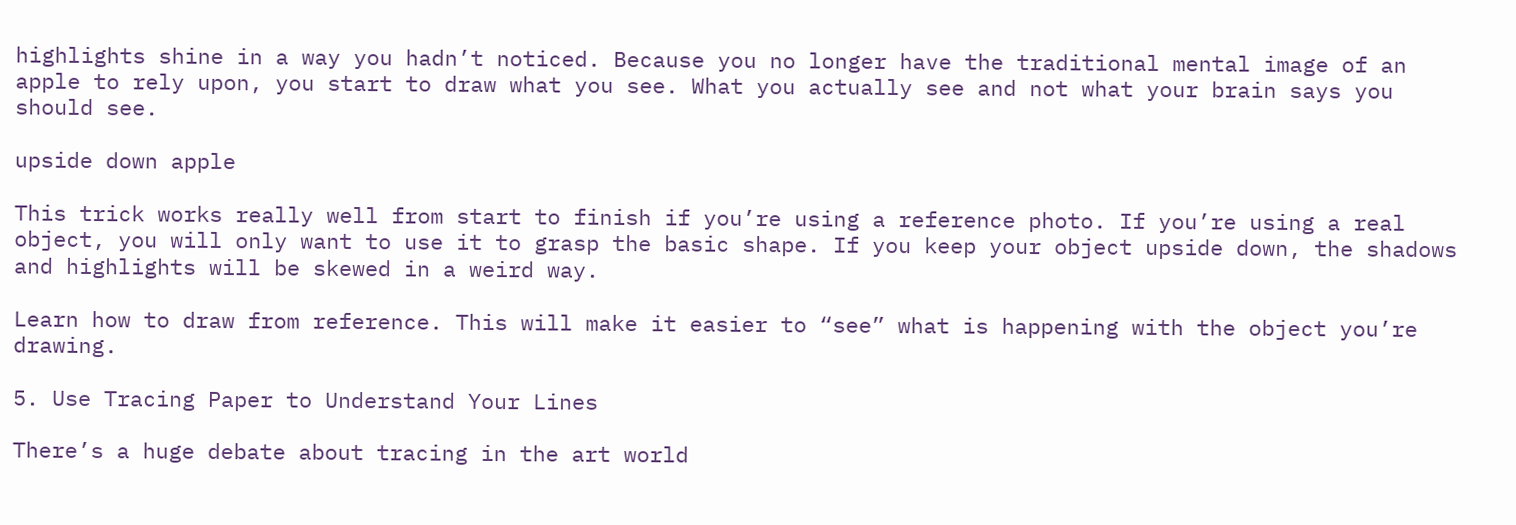highlights shine in a way you hadn’t noticed. Because you no longer have the traditional mental image of an apple to rely upon, you start to draw what you see. What you actually see and not what your brain says you should see.

upside down apple

This trick works really well from start to finish if you’re using a reference photo. If you’re using a real object, you will only want to use it to grasp the basic shape. If you keep your object upside down, the shadows and highlights will be skewed in a weird way.

Learn how to draw from reference. This will make it easier to “see” what is happening with the object you’re drawing.

5. Use Tracing Paper to Understand Your Lines

There’s a huge debate about tracing in the art world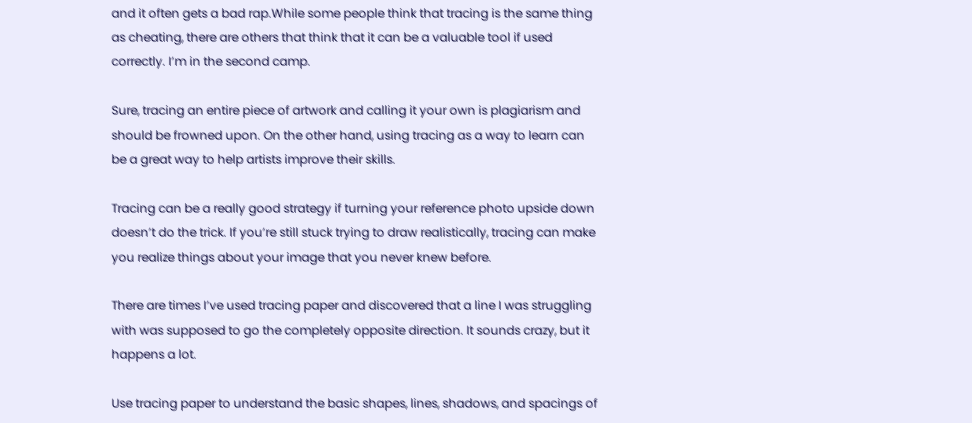and it often gets a bad rap.While some people think that tracing is the same thing as cheating, there are others that think that it can be a valuable tool if used correctly. I’m in the second camp.

Sure, tracing an entire piece of artwork and calling it your own is plagiarism and should be frowned upon. On the other hand, using tracing as a way to learn can be a great way to help artists improve their skills.

Tracing can be a really good strategy if turning your reference photo upside down doesn’t do the trick. If you’re still stuck trying to draw realistically, tracing can make you realize things about your image that you never knew before.

There are times I’ve used tracing paper and discovered that a line I was struggling with was supposed to go the completely opposite direction. It sounds crazy, but it happens a lot.

Use tracing paper to understand the basic shapes, lines, shadows, and spacings of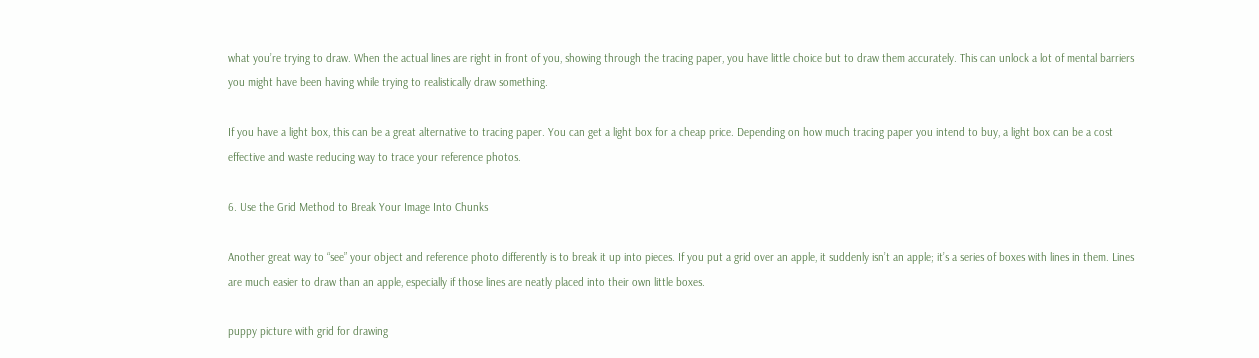what you’re trying to draw. When the actual lines are right in front of you, showing through the tracing paper, you have little choice but to draw them accurately. This can unlock a lot of mental barriers you might have been having while trying to realistically draw something.

If you have a light box, this can be a great alternative to tracing paper. You can get a light box for a cheap price. Depending on how much tracing paper you intend to buy, a light box can be a cost effective and waste reducing way to trace your reference photos.

6. Use the Grid Method to Break Your Image Into Chunks

Another great way to “see” your object and reference photo differently is to break it up into pieces. If you put a grid over an apple, it suddenly isn’t an apple; it’s a series of boxes with lines in them. Lines are much easier to draw than an apple, especially if those lines are neatly placed into their own little boxes.

puppy picture with grid for drawing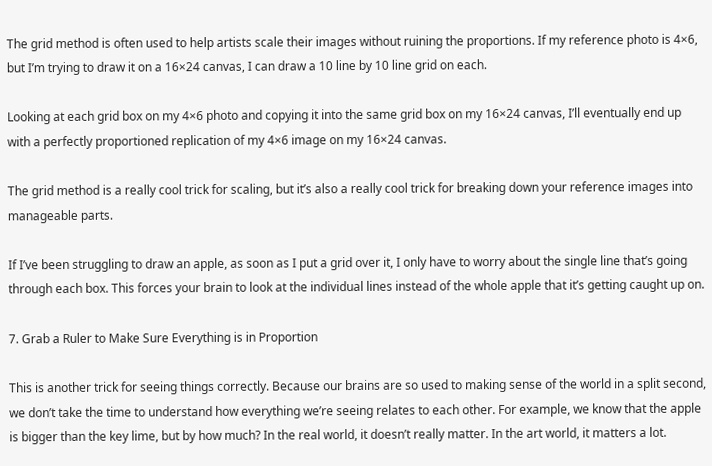The grid method is often used to help artists scale their images without ruining the proportions. If my reference photo is 4×6, but I’m trying to draw it on a 16×24 canvas, I can draw a 10 line by 10 line grid on each.

Looking at each grid box on my 4×6 photo and copying it into the same grid box on my 16×24 canvas, I’ll eventually end up with a perfectly proportioned replication of my 4×6 image on my 16×24 canvas.

The grid method is a really cool trick for scaling, but it’s also a really cool trick for breaking down your reference images into manageable parts.

If I’ve been struggling to draw an apple, as soon as I put a grid over it, I only have to worry about the single line that’s going through each box. This forces your brain to look at the individual lines instead of the whole apple that it’s getting caught up on.

7. Grab a Ruler to Make Sure Everything is in Proportion

This is another trick for seeing things correctly. Because our brains are so used to making sense of the world in a split second, we don’t take the time to understand how everything we’re seeing relates to each other. For example, we know that the apple is bigger than the key lime, but by how much? In the real world, it doesn’t really matter. In the art world, it matters a lot.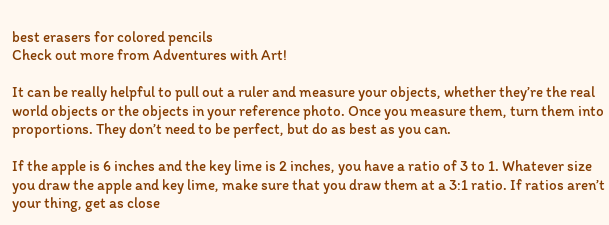best erasers for colored pencils
Check out more from Adventures with Art!

It can be really helpful to pull out a ruler and measure your objects, whether they’re the real world objects or the objects in your reference photo. Once you measure them, turn them into proportions. They don’t need to be perfect, but do as best as you can.

If the apple is 6 inches and the key lime is 2 inches, you have a ratio of 3 to 1. Whatever size you draw the apple and key lime, make sure that you draw them at a 3:1 ratio. If ratios aren’t your thing, get as close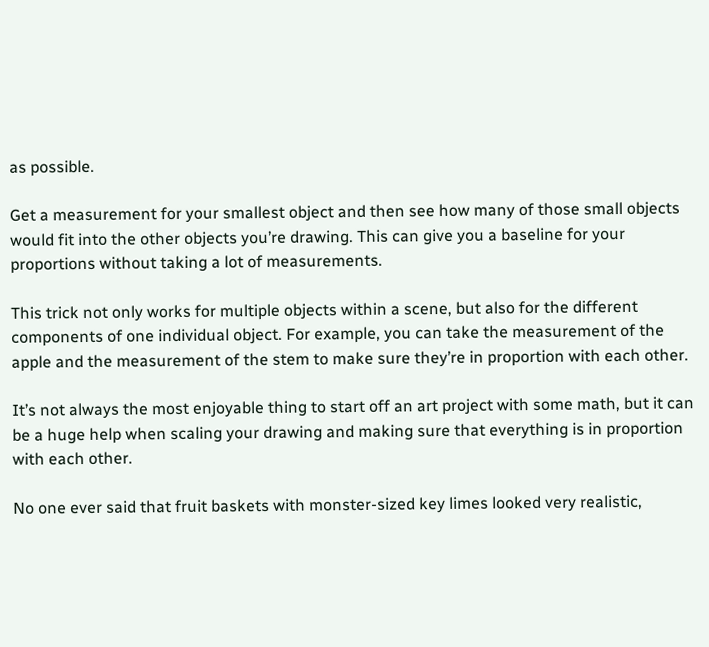as possible.

Get a measurement for your smallest object and then see how many of those small objects would fit into the other objects you’re drawing. This can give you a baseline for your proportions without taking a lot of measurements.

This trick not only works for multiple objects within a scene, but also for the different components of one individual object. For example, you can take the measurement of the apple and the measurement of the stem to make sure they’re in proportion with each other.

It’s not always the most enjoyable thing to start off an art project with some math, but it can be a huge help when scaling your drawing and making sure that everything is in proportion with each other.

No one ever said that fruit baskets with monster-sized key limes looked very realistic,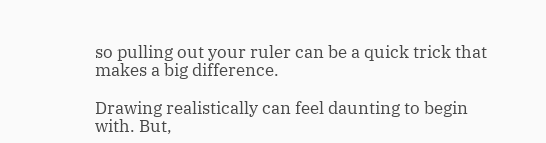so pulling out your ruler can be a quick trick that makes a big difference.

Drawing realistically can feel daunting to begin with. But,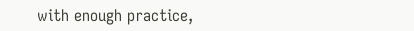with enough practice,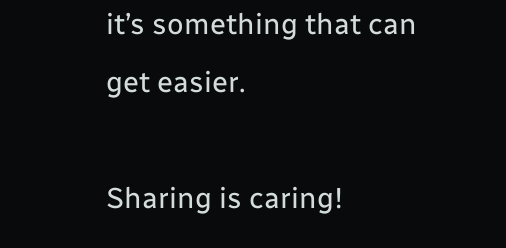it’s something that can get easier.

Sharing is caring!